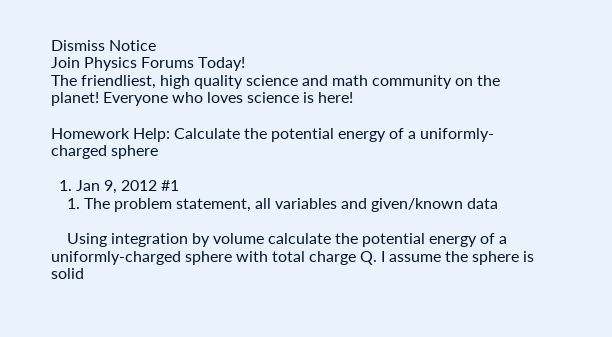Dismiss Notice
Join Physics Forums Today!
The friendliest, high quality science and math community on the planet! Everyone who loves science is here!

Homework Help: Calculate the potential energy of a uniformly-charged sphere

  1. Jan 9, 2012 #1
    1. The problem statement, all variables and given/known data

    Using integration by volume calculate the potential energy of a uniformly-charged sphere with total charge Q. I assume the sphere is solid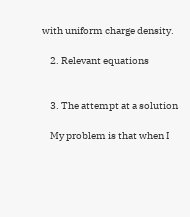with uniform charge density.

    2. Relevant equations


    3. The attempt at a solution

    My problem is that when I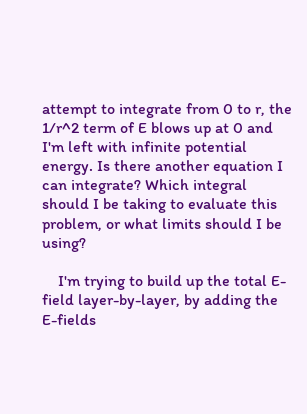attempt to integrate from 0 to r, the 1/r^2 term of E blows up at 0 and I'm left with infinite potential energy. Is there another equation I can integrate? Which integral should I be taking to evaluate this problem, or what limits should I be using?

    I'm trying to build up the total E-field layer-by-layer, by adding the E-fields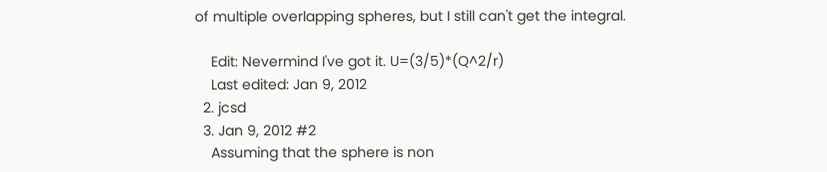of multiple overlapping spheres, but I still can't get the integral.

    Edit: Nevermind I've got it. U=(3/5)*(Q^2/r)
    Last edited: Jan 9, 2012
  2. jcsd
  3. Jan 9, 2012 #2
    Assuming that the sphere is non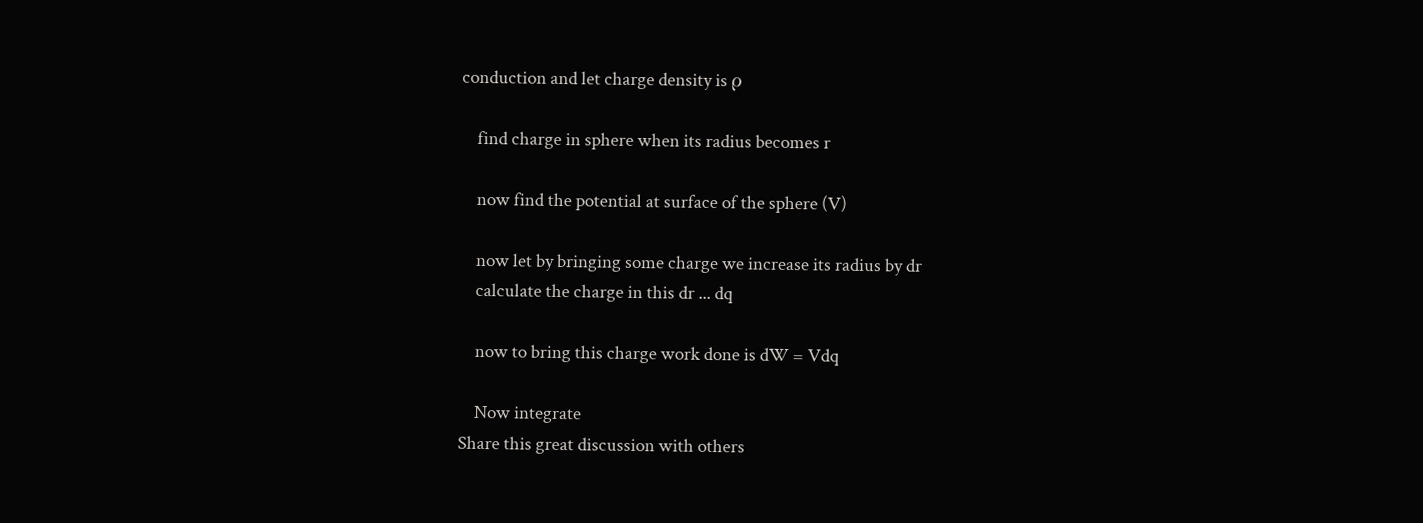conduction and let charge density is ρ

    find charge in sphere when its radius becomes r

    now find the potential at surface of the sphere (V)

    now let by bringing some charge we increase its radius by dr
    calculate the charge in this dr ... dq

    now to bring this charge work done is dW = Vdq

    Now integrate
Share this great discussion with others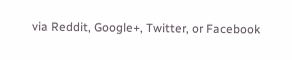via Reddit, Google+, Twitter, or Facebook